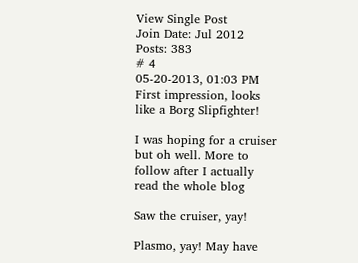View Single Post
Join Date: Jul 2012
Posts: 383
# 4
05-20-2013, 01:03 PM
First impression, looks like a Borg Slipfighter!

I was hoping for a cruiser but oh well. More to follow after I actually read the whole blog

Saw the cruiser, yay!

Plasmo, yay! May have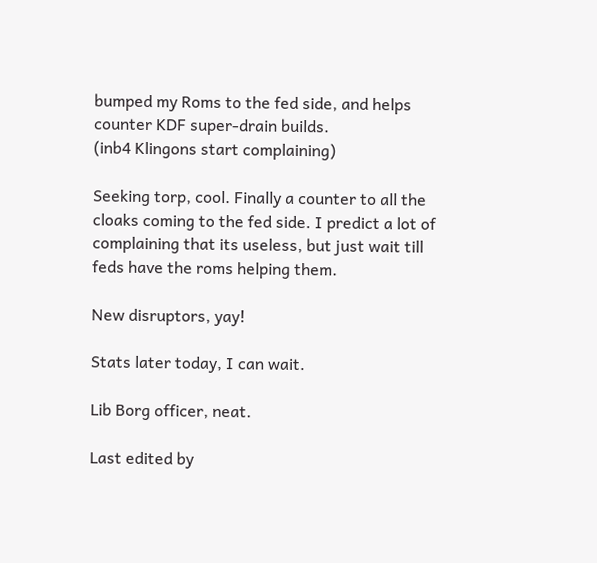bumped my Roms to the fed side, and helps counter KDF super-drain builds.
(inb4 Klingons start complaining)

Seeking torp, cool. Finally a counter to all the cloaks coming to the fed side. I predict a lot of complaining that its useless, but just wait till feds have the roms helping them.

New disruptors, yay!

Stats later today, I can wait.

Lib Borg officer, neat.

Last edited by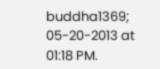buddha1369; 05-20-2013 at 01:18 PM.